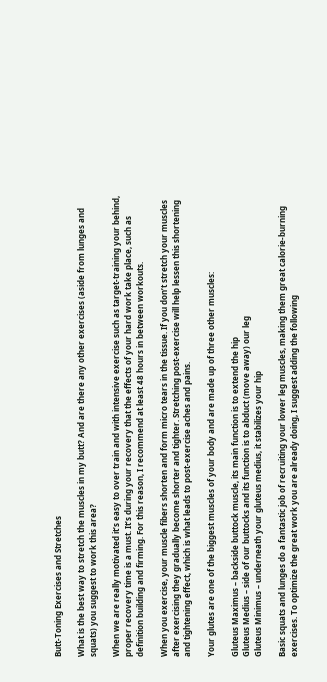Butt-Toning Exercises and Stretches

What is the best way to stretch the muscles in my butt? And are there any other exercises (aside from lunges and squats) you suggest to work this area?

When we are really motivated it’s easy to over train and with intensive exercise such as target-training your behind, proper recovery time is a must. It’s during your recovery that the effects of your hard work take place, such as definition building and firming. For this reason, I recommend at least 48 hours in between workouts.

When you exercise, your muscle fibers shorten and form micro tears in the tissue. If you don’t stretch your muscles after exercising they gradually become shorter and tighter. Stretching post-exercise will help lessen this shortening and tightening effect, which is what leads to post-exercise aches and pains.

Your glutes are one of the biggest muscles of your body and are made up of three other muscles:

Gluteus Maximus – backside buttock muscle, its main function is to extend the hip
Gluteus Medius – side of our buttocks and its function is to abduct (move away) our leg
Gluteus Minimus – underneath your gluteus medius, it stabilizes your hip

Basic squats and lunges do a fantastic job of recruiting your lower leg muscles, making them great calorie-burning exercises. To optimize the great work you are already doing, I suggest adding the following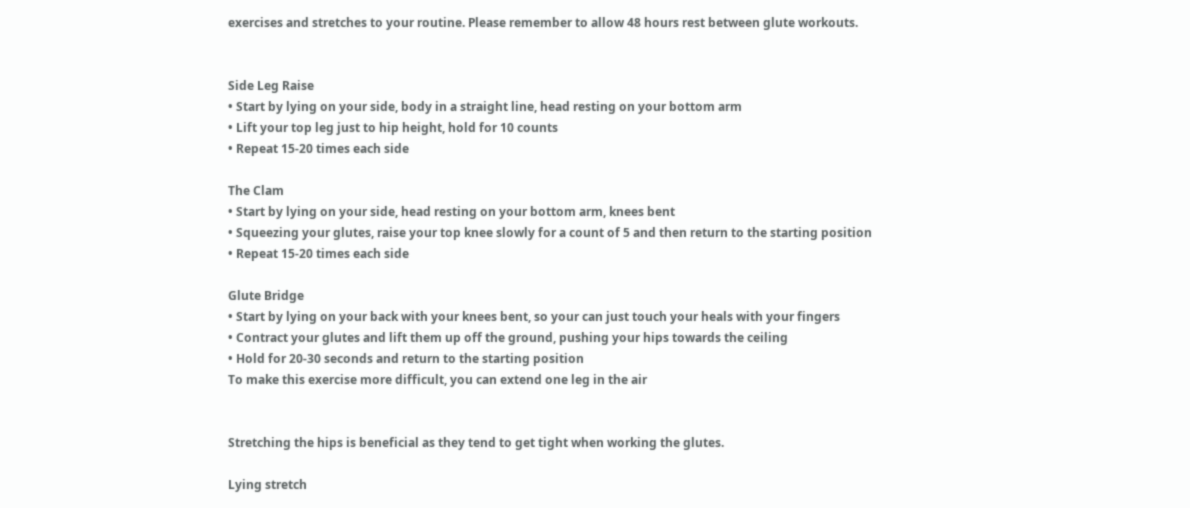exercises and stretches to your routine. Please remember to allow 48 hours rest between glute workouts.


Side Leg Raise
• Start by lying on your side, body in a straight line, head resting on your bottom arm
• Lift your top leg just to hip height, hold for 10 counts
• Repeat 15-20 times each side

The Clam
• Start by lying on your side, head resting on your bottom arm, knees bent
• Squeezing your glutes, raise your top knee slowly for a count of 5 and then return to the starting position
• Repeat 15-20 times each side

Glute Bridge
• Start by lying on your back with your knees bent, so your can just touch your heals with your fingers
• Contract your glutes and lift them up off the ground, pushing your hips towards the ceiling
• Hold for 20-30 seconds and return to the starting position
To make this exercise more difficult, you can extend one leg in the air


Stretching the hips is beneficial as they tend to get tight when working the glutes.

Lying stretch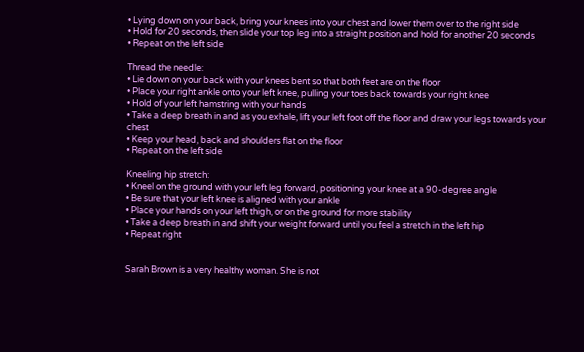• Lying down on your back, bring your knees into your chest and lower them over to the right side
• Hold for 20 seconds, then slide your top leg into a straight position and hold for another 20 seconds
• Repeat on the left side

Thread the needle:
• Lie down on your back with your knees bent so that both feet are on the floor
• Place your right ankle onto your left knee, pulling your toes back towards your right knee
• Hold of your left hamstring with your hands
• Take a deep breath in and as you exhale, lift your left foot off the floor and draw your legs towards your chest
• Keep your head, back and shoulders flat on the floor
• Repeat on the left side

Kneeling hip stretch:
• Kneel on the ground with your left leg forward, positioning your knee at a 90-degree angle
• Be sure that your left knee is aligned with your ankle
• Place your hands on your left thigh, or on the ground for more stability
• Take a deep breath in and shift your weight forward until you feel a stretch in the left hip
• Repeat right


Sarah Brown is a very healthy woman. She is not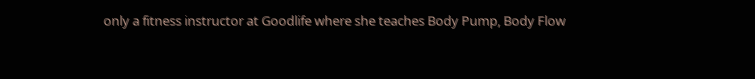only a fitness instructor at Goodlife where she teaches Body Pump, Body Flow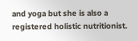and yoga but she is also a registered holistic nutritionist.